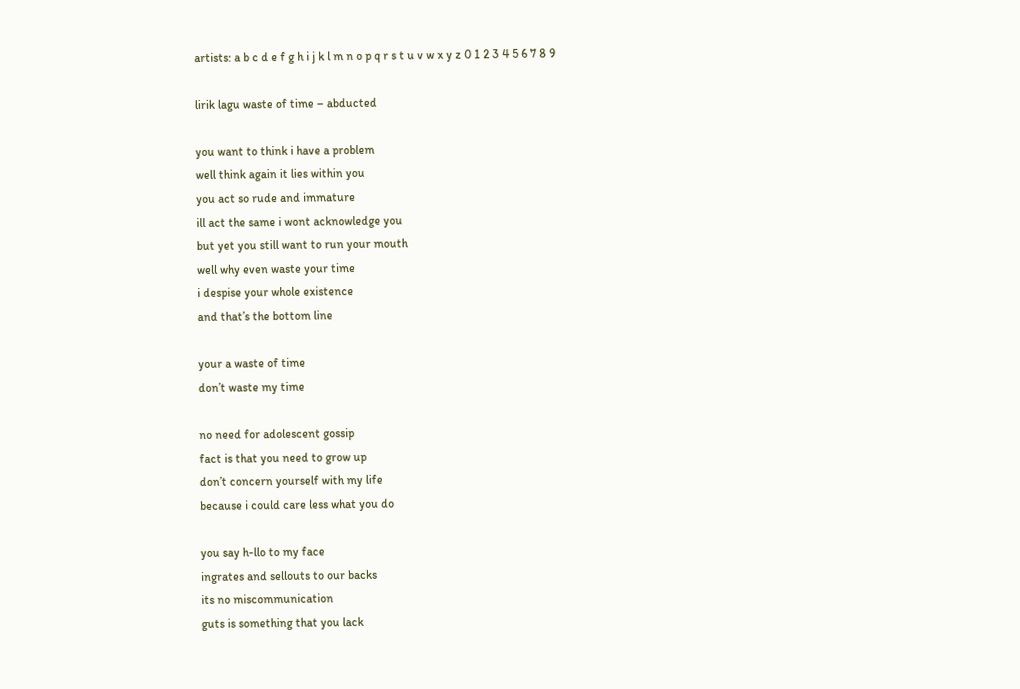artists: a b c d e f g h i j k l m n o p q r s t u v w x y z 0 1 2 3 4 5 6 7 8 9

lirik lagu waste of time – abducted

you want to think i have a problem
well think again it lies within you
you act so rude and immature
ill act the same i wont acknowledge you
but yet you still want to run your mouth
well why even waste your time
i despise your whole existence
and that’s the bottom line

your a waste of time
don’t waste my time

no need for adolescent gossip
fact is that you need to grow up
don’t concern yourself with my life
because i could care less what you do

you say h-llo to my face
ingrates and sellouts to our backs
its no miscommunication
guts is something that you lack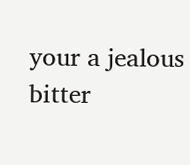your a jealous bitter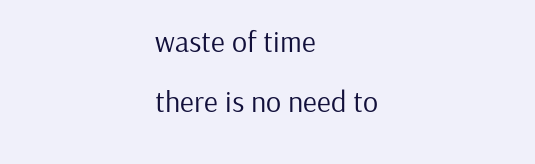waste of time
there is no need to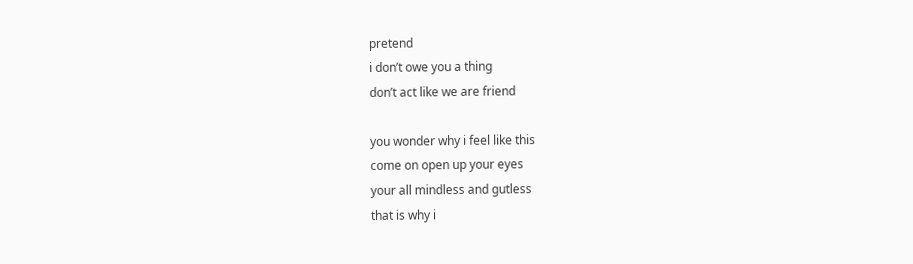pretend
i don’t owe you a thing
don’t act like we are friend

you wonder why i feel like this
come on open up your eyes
your all mindless and gutless
that is why i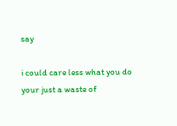say

i could care less what you do
your just a waste of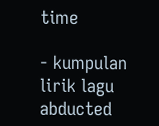time

- kumpulan lirik lagu abducted